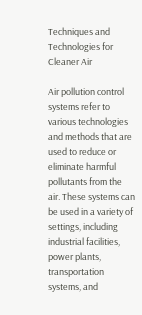Techniques and Technologies for Cleaner Air

Air pollution control systems refer to various technologies and methods that are used to reduce or eliminate harmful pollutants from the air. These systems can be used in a variety of settings, including industrial facilities, power plants, transportation systems, and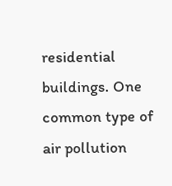residential buildings. One common type of air pollution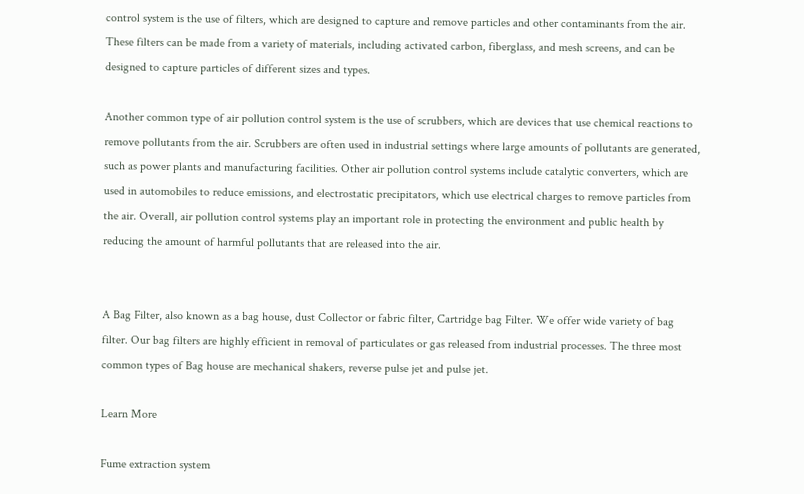control system is the use of filters, which are designed to capture and remove particles and other contaminants from the air. These filters can be made from a variety of materials, including activated carbon, fiberglass, and mesh screens, and can be designed to capture particles of different sizes and types.

Another common type of air pollution control system is the use of scrubbers, which are devices that use chemical reactions to remove pollutants from the air. Scrubbers are often used in industrial settings where large amounts of pollutants are generated, such as power plants and manufacturing facilities. Other air pollution control systems include catalytic converters, which are used in automobiles to reduce emissions, and electrostatic precipitators, which use electrical charges to remove particles from the air. Overall, air pollution control systems play an important role in protecting the environment and public health by reducing the amount of harmful pollutants that are released into the air.


A Bag Filter, also known as a bag house, dust Collector or fabric filter, Cartridge bag Filter. We offer wide variety of bag filter. Our bag filters are highly efficient in removal of particulates or gas released from industrial processes. The three most common types of Bag house are mechanical shakers, reverse pulse jet and pulse jet.

Learn More

Fume extraction system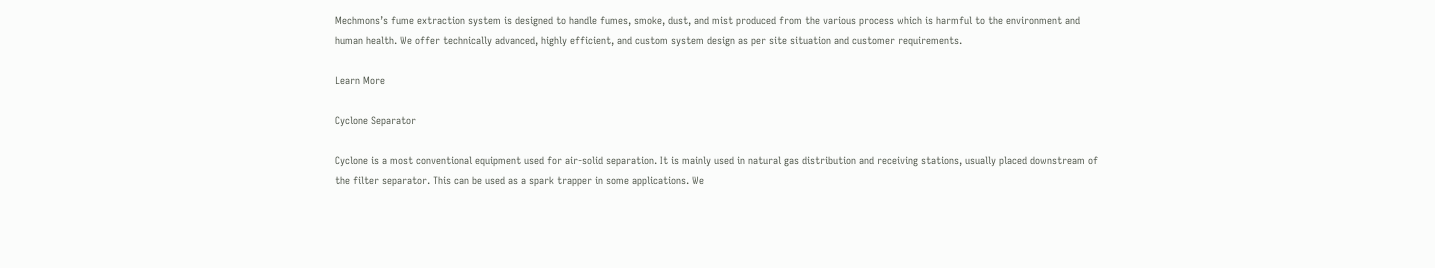Mechmons’s fume extraction system is designed to handle fumes, smoke, dust, and mist produced from the various process which is harmful to the environment and human health. We offer technically advanced, highly efficient, and custom system design as per site situation and customer requirements.

Learn More

Cyclone Separator

Cyclone is a most conventional equipment used for air-solid separation. It is mainly used in natural gas distribution and receiving stations, usually placed downstream of the filter separator. This can be used as a spark trapper in some applications. We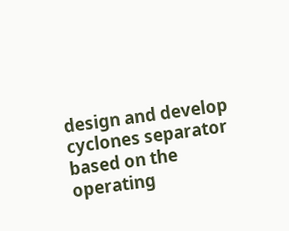design and develop cyclones separator based on the operating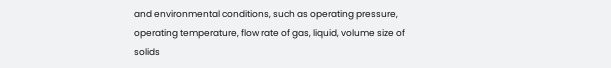and environmental conditions, such as operating pressure, operating temperature, flow rate of gas, liquid, volume size of solids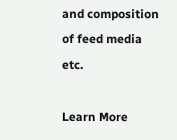and composition of feed media etc.

Learn More